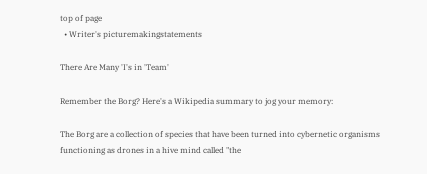top of page
  • Writer's picturemakingstatements

There Are Many 'I's in 'Team'

Remember the Borg? Here's a Wikipedia summary to jog your memory:

The Borg are a collection of species that have been turned into cybernetic organisms functioning as drones in a hive mind called "the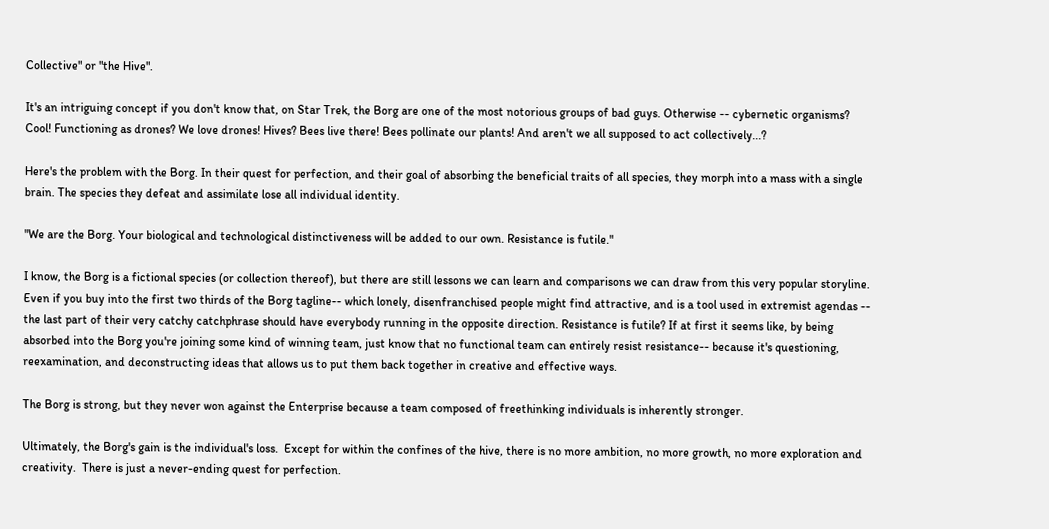Collective" or "the Hive".

It's an intriguing concept if you don't know that, on Star Trek, the Borg are one of the most notorious groups of bad guys. Otherwise -- cybernetic organisms? Cool! Functioning as drones? We love drones! Hives? Bees live there! Bees pollinate our plants! And aren't we all supposed to act collectively...?

Here's the problem with the Borg. In their quest for perfection, and their goal of absorbing the beneficial traits of all species, they morph into a mass with a single brain. The species they defeat and assimilate lose all individual identity.

"We are the Borg. Your biological and technological distinctiveness will be added to our own. Resistance is futile."

I know, the Borg is a fictional species (or collection thereof), but there are still lessons we can learn and comparisons we can draw from this very popular storyline.   Even if you buy into the first two thirds of the Borg tagline-- which lonely, disenfranchised people might find attractive, and is a tool used in extremist agendas -- the last part of their very catchy catchphrase should have everybody running in the opposite direction. Resistance is futile? If at first it seems like, by being absorbed into the Borg you're joining some kind of winning team, just know that no functional team can entirely resist resistance-- because it's questioning, reexamination, and deconstructing ideas that allows us to put them back together in creative and effective ways.

The Borg is strong, but they never won against the Enterprise because a team composed of freethinking individuals is inherently stronger.

Ultimately, the Borg's gain is the individual's loss.  Except for within the confines of the hive, there is no more ambition, no more growth, no more exploration and creativity.  There is just a never-ending quest for perfection.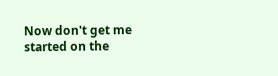Now don't get me started on the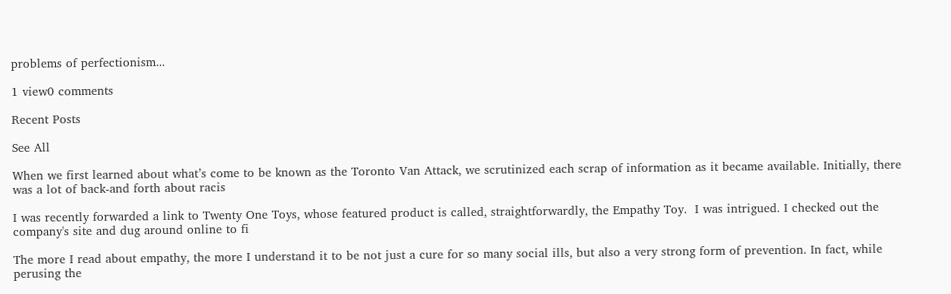problems of perfectionism...

1 view0 comments

Recent Posts

See All

When we first learned about what’s come to be known as the Toronto Van Attack, we scrutinized each scrap of information as it became available. Initially, there was a lot of back-and forth about racis

I was recently forwarded a link to Twenty One Toys, whose featured product is called, straightforwardly, the Empathy Toy.  I was intrigued. I checked out the company's site and dug around online to fi

The more I read about empathy, the more I understand it to be not just a cure for so many social ills, but also a very strong form of prevention. In fact, while perusing the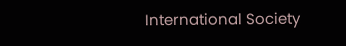International Society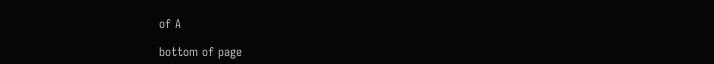of A

bottom of page